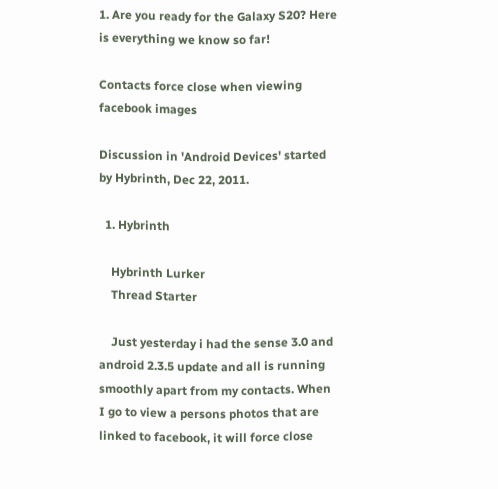1. Are you ready for the Galaxy S20? Here is everything we know so far!

Contacts force close when viewing facebook images

Discussion in 'Android Devices' started by Hybrinth, Dec 22, 2011.

  1. Hybrinth

    Hybrinth Lurker
    Thread Starter

    Just yesterday i had the sense 3.0 and android 2.3.5 update and all is running smoothly apart from my contacts. When I go to view a persons photos that are linked to facebook, it will force close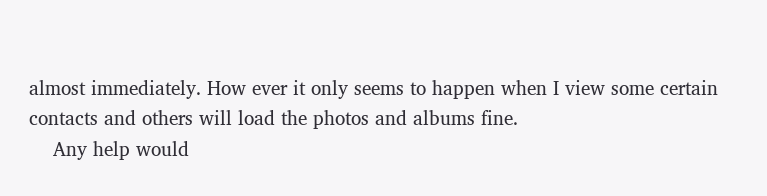almost immediately. How ever it only seems to happen when I view some certain contacts and others will load the photos and albums fine.
    Any help would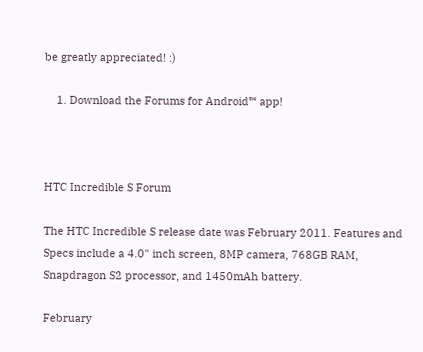be greatly appreciated! :)

    1. Download the Forums for Android™ app!



HTC Incredible S Forum

The HTC Incredible S release date was February 2011. Features and Specs include a 4.0" inch screen, 8MP camera, 768GB RAM, Snapdragon S2 processor, and 1450mAh battery.

February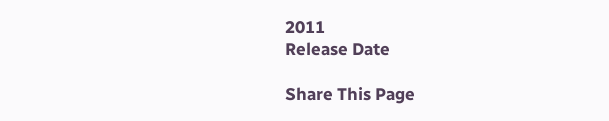2011
Release Date

Share This Page